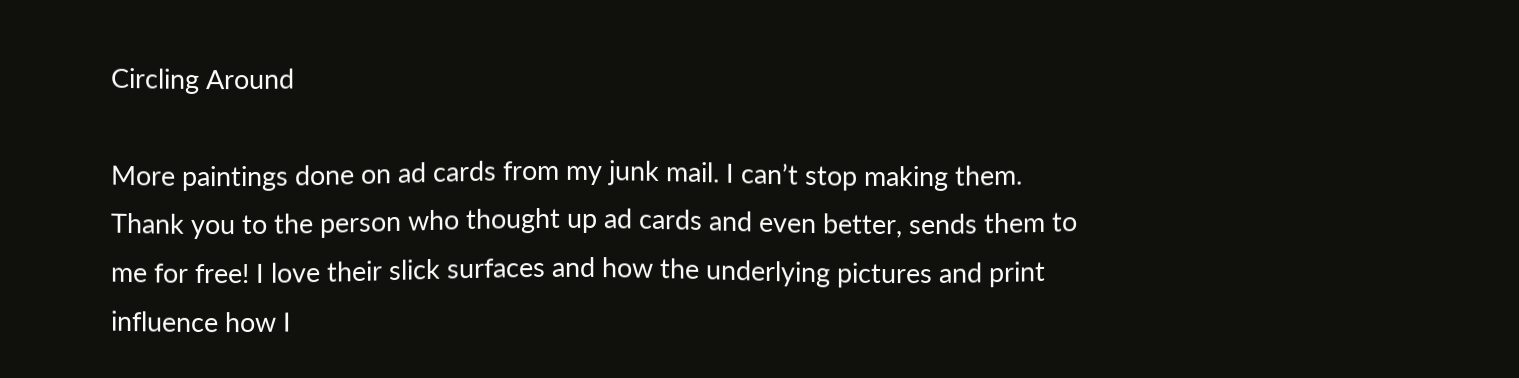Circling Around

More paintings done on ad cards from my junk mail. I can’t stop making them. Thank you to the person who thought up ad cards and even better, sends them to me for free! I love their slick surfaces and how the underlying pictures and print influence how I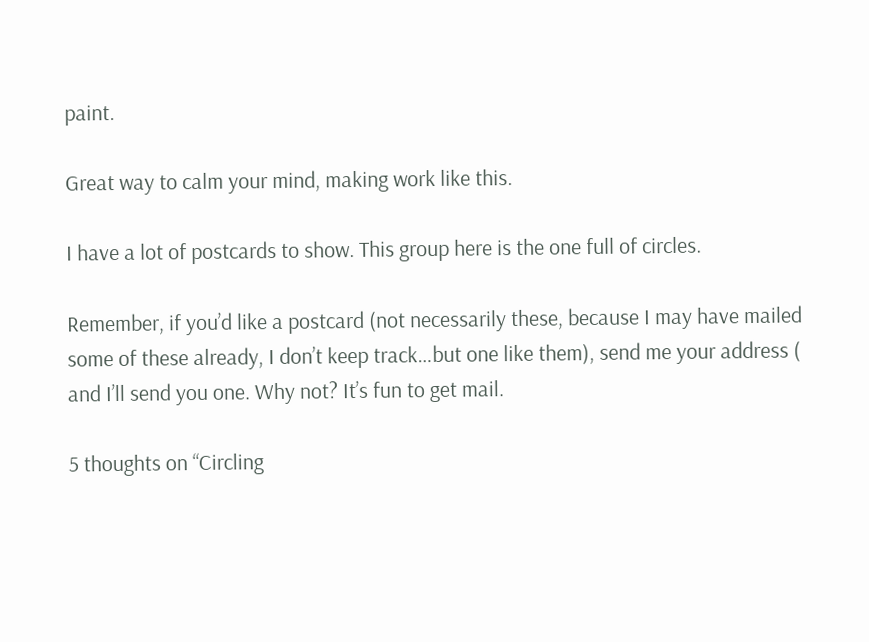paint.

Great way to calm your mind, making work like this.

I have a lot of postcards to show. This group here is the one full of circles.

Remember, if you’d like a postcard (not necessarily these, because I may have mailed some of these already, I don’t keep track…but one like them), send me your address ( and I’ll send you one. Why not? It’s fun to get mail.

5 thoughts on “Circling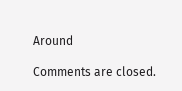Around

Comments are closed.